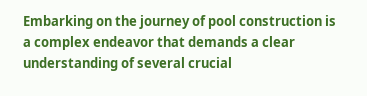Embarking on the journey of pool construction is a complex endeavor that demands a clear understanding of several crucial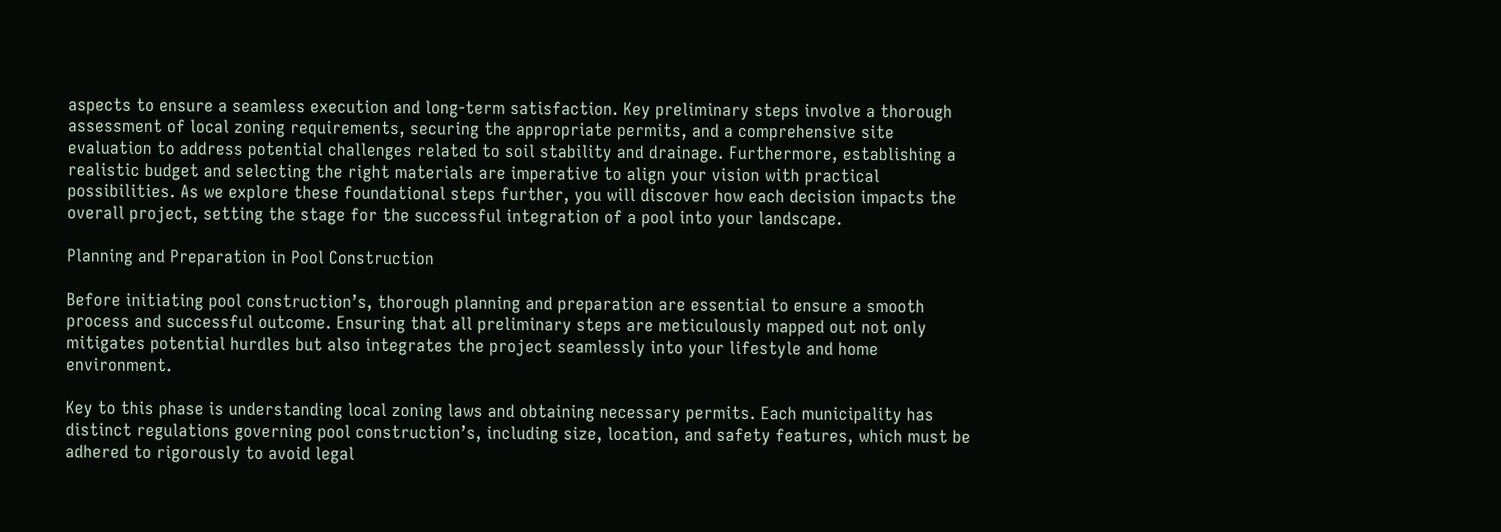aspects to ensure a seamless execution and long-term satisfaction. Key preliminary steps involve a thorough assessment of local zoning requirements, securing the appropriate permits, and a comprehensive site evaluation to address potential challenges related to soil stability and drainage. Furthermore, establishing a realistic budget and selecting the right materials are imperative to align your vision with practical possibilities. As we explore these foundational steps further, you will discover how each decision impacts the overall project, setting the stage for the successful integration of a pool into your landscape.

Planning and Preparation in Pool Construction

Before initiating pool construction’s, thorough planning and preparation are essential to ensure a smooth process and successful outcome. Ensuring that all preliminary steps are meticulously mapped out not only mitigates potential hurdles but also integrates the project seamlessly into your lifestyle and home environment.

Key to this phase is understanding local zoning laws and obtaining necessary permits. Each municipality has distinct regulations governing pool construction’s, including size, location, and safety features, which must be adhered to rigorously to avoid legal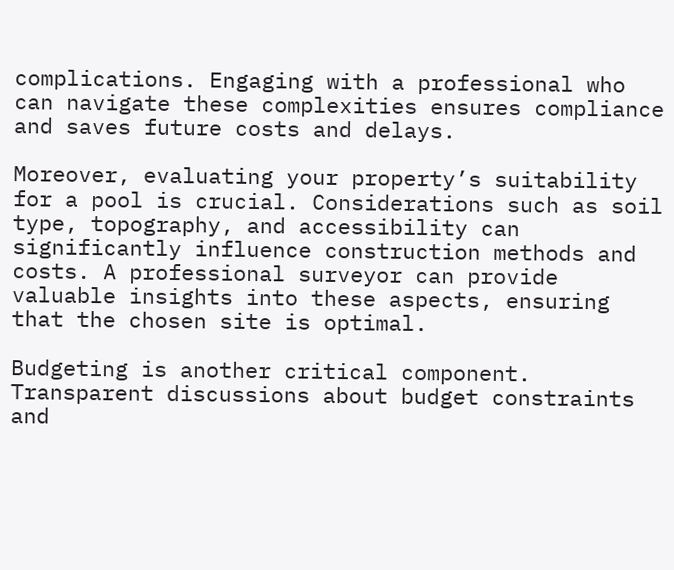complications. Engaging with a professional who can navigate these complexities ensures compliance and saves future costs and delays.

Moreover, evaluating your property’s suitability for a pool is crucial. Considerations such as soil type, topography, and accessibility can significantly influence construction methods and costs. A professional surveyor can provide valuable insights into these aspects, ensuring that the chosen site is optimal.

Budgeting is another critical component. Transparent discussions about budget constraints and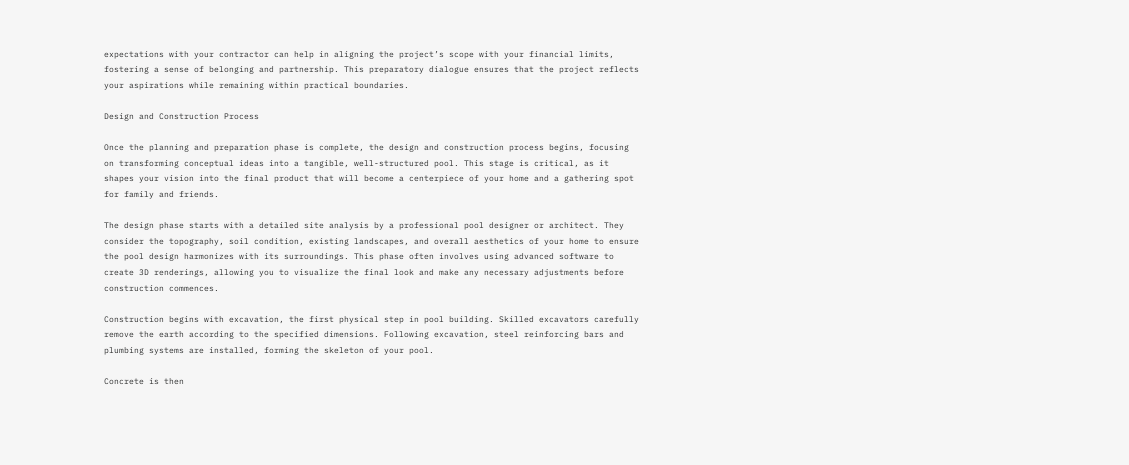expectations with your contractor can help in aligning the project’s scope with your financial limits, fostering a sense of belonging and partnership. This preparatory dialogue ensures that the project reflects your aspirations while remaining within practical boundaries.

Design and Construction Process

Once the planning and preparation phase is complete, the design and construction process begins, focusing on transforming conceptual ideas into a tangible, well-structured pool. This stage is critical, as it shapes your vision into the final product that will become a centerpiece of your home and a gathering spot for family and friends.

The design phase starts with a detailed site analysis by a professional pool designer or architect. They consider the topography, soil condition, existing landscapes, and overall aesthetics of your home to ensure the pool design harmonizes with its surroundings. This phase often involves using advanced software to create 3D renderings, allowing you to visualize the final look and make any necessary adjustments before construction commences.

Construction begins with excavation, the first physical step in pool building. Skilled excavators carefully remove the earth according to the specified dimensions. Following excavation, steel reinforcing bars and plumbing systems are installed, forming the skeleton of your pool.

Concrete is then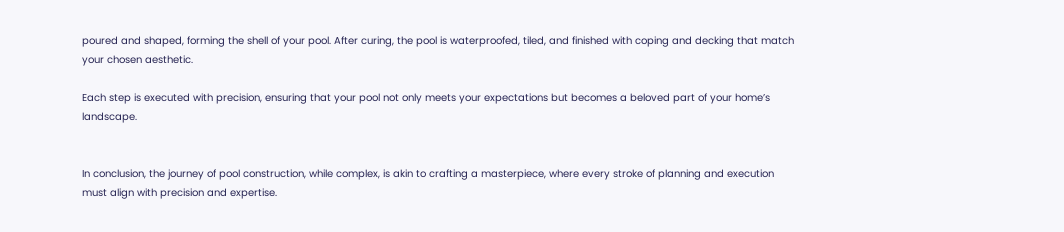poured and shaped, forming the shell of your pool. After curing, the pool is waterproofed, tiled, and finished with coping and decking that match your chosen aesthetic.

Each step is executed with precision, ensuring that your pool not only meets your expectations but becomes a beloved part of your home’s landscape.


In conclusion, the journey of pool construction, while complex, is akin to crafting a masterpiece, where every stroke of planning and execution must align with precision and expertise.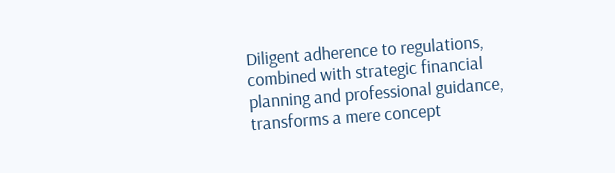Diligent adherence to regulations, combined with strategic financial planning and professional guidance, transforms a mere concept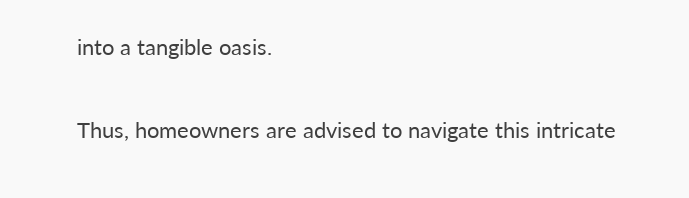into a tangible oasis.

Thus, homeowners are advised to navigate this intricate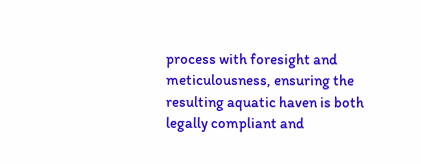process with foresight and meticulousness, ensuring the resulting aquatic haven is both legally compliant and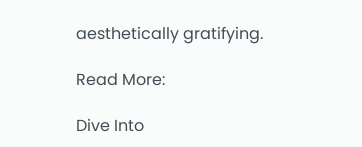aesthetically gratifying.

Read More:

Dive Into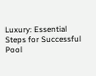Luxury: Essential Steps for Successful Pool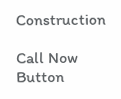Construction

Call Now Button